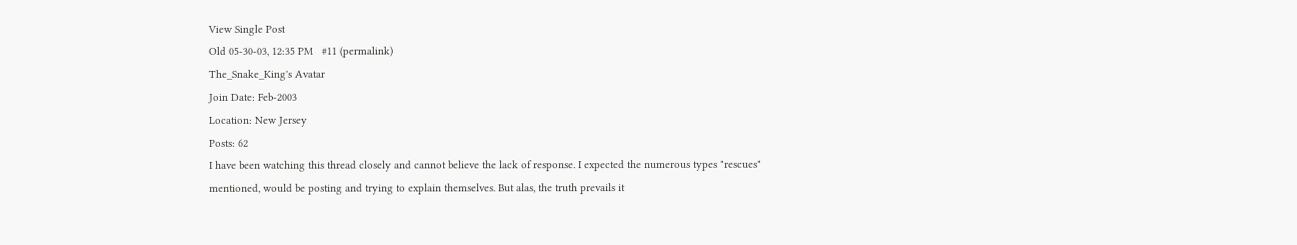View Single Post
Old 05-30-03, 12:35 PM   #11 (permalink)
The_Snake_King's Avatar
Join Date: Feb-2003
Location: New Jersey
Posts: 62
I have been watching this thread closely and cannot believe the lack of response. I expected the numerous types "rescues" mentioned, would be posting and trying to explain themselves. But alas, the truth prevails it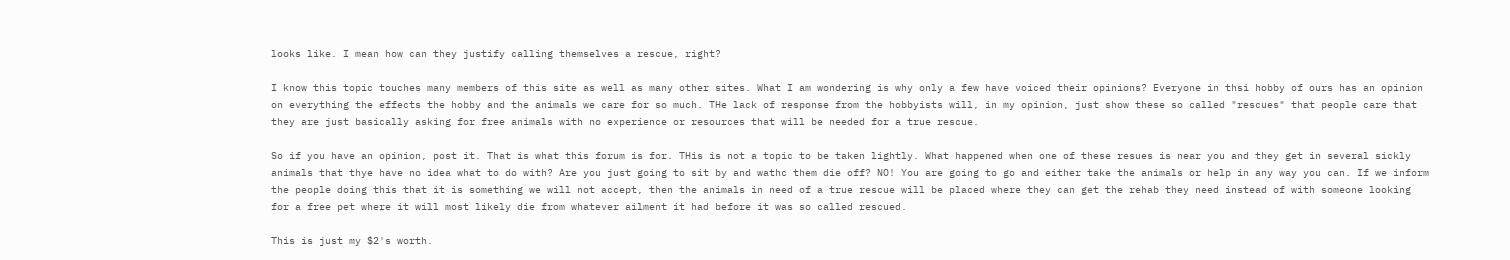looks like. I mean how can they justify calling themselves a rescue, right?

I know this topic touches many members of this site as well as many other sites. What I am wondering is why only a few have voiced their opinions? Everyone in thsi hobby of ours has an opinion on everything the effects the hobby and the animals we care for so much. THe lack of response from the hobbyists will, in my opinion, just show these so called "rescues" that people care that they are just basically asking for free animals with no experience or resources that will be needed for a true rescue.

So if you have an opinion, post it. That is what this forum is for. THis is not a topic to be taken lightly. What happened when one of these resues is near you and they get in several sickly animals that thye have no idea what to do with? Are you just going to sit by and wathc them die off? NO! You are going to go and either take the animals or help in any way you can. If we inform the people doing this that it is something we will not accept, then the animals in need of a true rescue will be placed where they can get the rehab they need instead of with someone looking for a free pet where it will most likely die from whatever ailment it had before it was so called rescued.

This is just my $2's worth.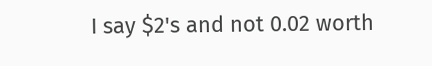I say $2's and not 0.02 worth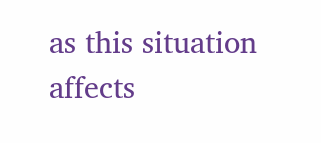as this situation affects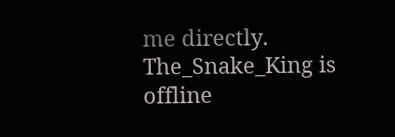me directly.
The_Snake_King is offline